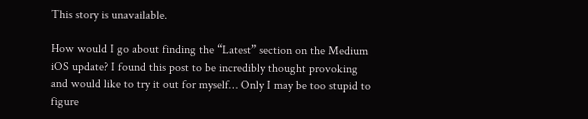This story is unavailable.

How would I go about finding the “Latest” section on the Medium iOS update? I found this post to be incredibly thought provoking and would like to try it out for myself… Only I may be too stupid to figure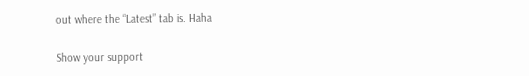out where the “Latest” tab is. Haha

Show your support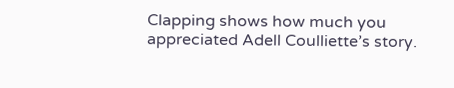Clapping shows how much you appreciated Adell Coulliette’s story.